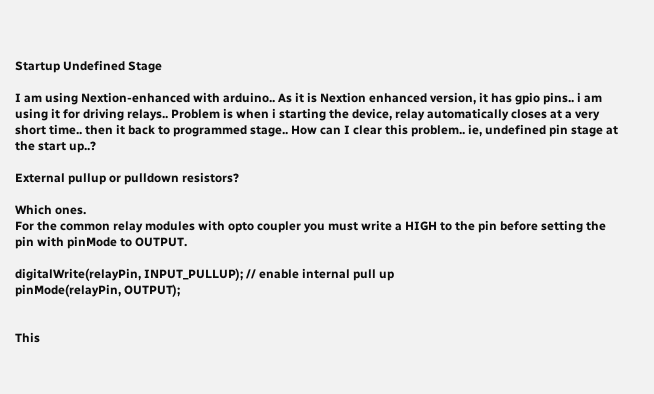Startup Undefined Stage

I am using Nextion-enhanced with arduino.. As it is Nextion enhanced version, it has gpio pins.. i am using it for driving relays.. Problem is when i starting the device, relay automatically closes at a very short time.. then it back to programmed stage.. How can I clear this problem.. ie, undefined pin stage at the start up..?

External pullup or pulldown resistors?

Which ones.
For the common relay modules with opto coupler you must write a HIGH to the pin before setting the pin with pinMode to OUTPUT.

digitalWrite(relayPin, INPUT_PULLUP); // enable internal pull up
pinMode(relayPin, OUTPUT);


This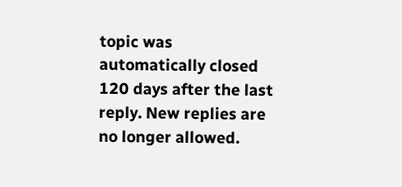topic was automatically closed 120 days after the last reply. New replies are no longer allowed.